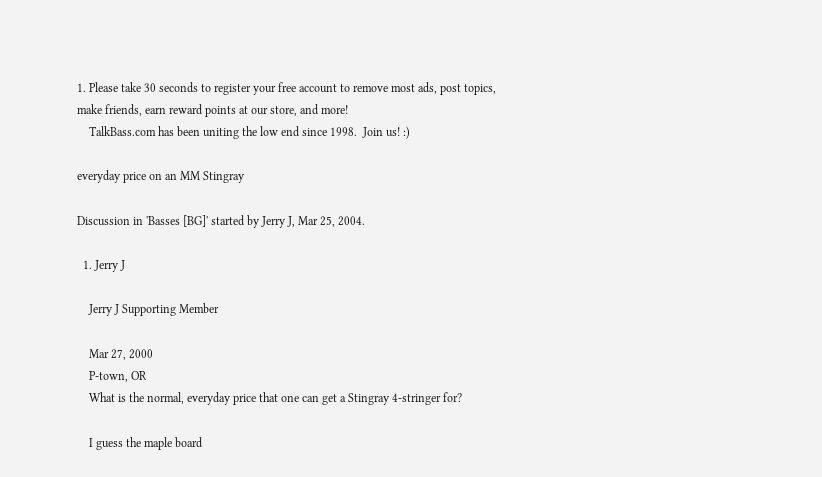1. Please take 30 seconds to register your free account to remove most ads, post topics, make friends, earn reward points at our store, and more!
    TalkBass.com has been uniting the low end since 1998.  Join us! :)

everyday price on an MM Stingray

Discussion in 'Basses [BG]' started by Jerry J, Mar 25, 2004.

  1. Jerry J

    Jerry J Supporting Member

    Mar 27, 2000
    P-town, OR
    What is the normal, everyday price that one can get a Stingray 4-stringer for?

    I guess the maple board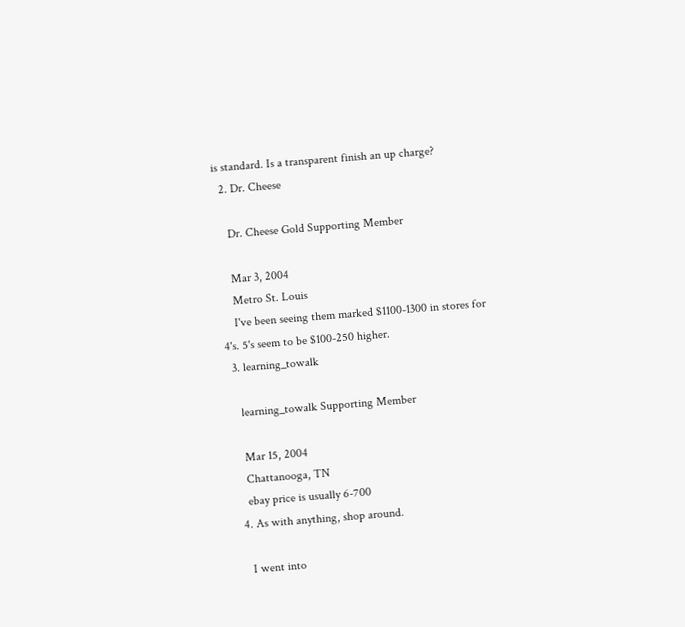is standard. Is a transparent finish an up charge?
  2. Dr. Cheese

    Dr. Cheese Gold Supporting Member

    Mar 3, 2004
    Metro St. Louis
    I've been seeing them marked $1100-1300 in stores for 4's. 5's seem to be $100-250 higher.
  3. learning_towalk

    learning_towalk Supporting Member

    Mar 15, 2004
    Chattanooga, TN
    ebay price is usually 6-700
  4. As with anything, shop around.

    I went into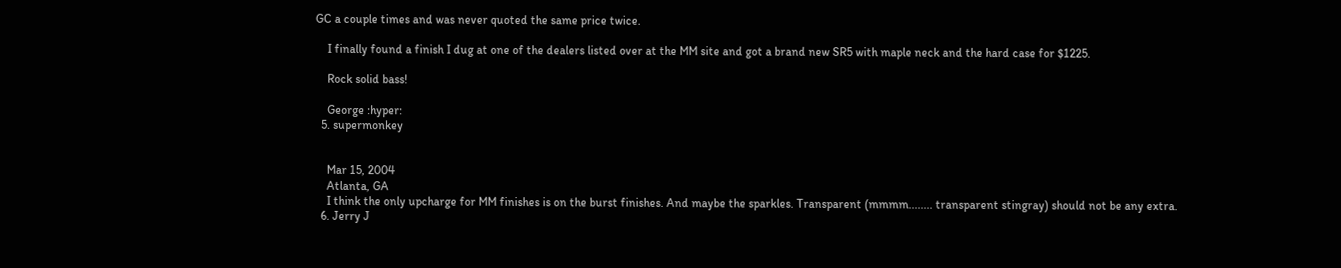GC a couple times and was never quoted the same price twice.

    I finally found a finish I dug at one of the dealers listed over at the MM site and got a brand new SR5 with maple neck and the hard case for $1225.

    Rock solid bass!

    George :hyper:
  5. supermonkey


    Mar 15, 2004
    Atlanta, GA
    I think the only upcharge for MM finishes is on the burst finishes. And maybe the sparkles. Transparent (mmmm........ transparent stingray) should not be any extra.
  6. Jerry J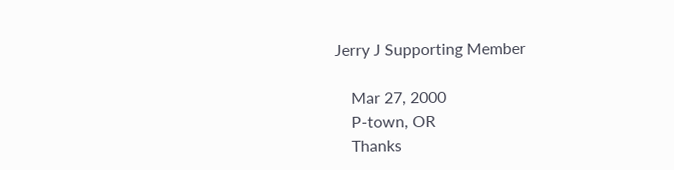Jerry J Supporting Member

    Mar 27, 2000
    P-town, OR
    Thanks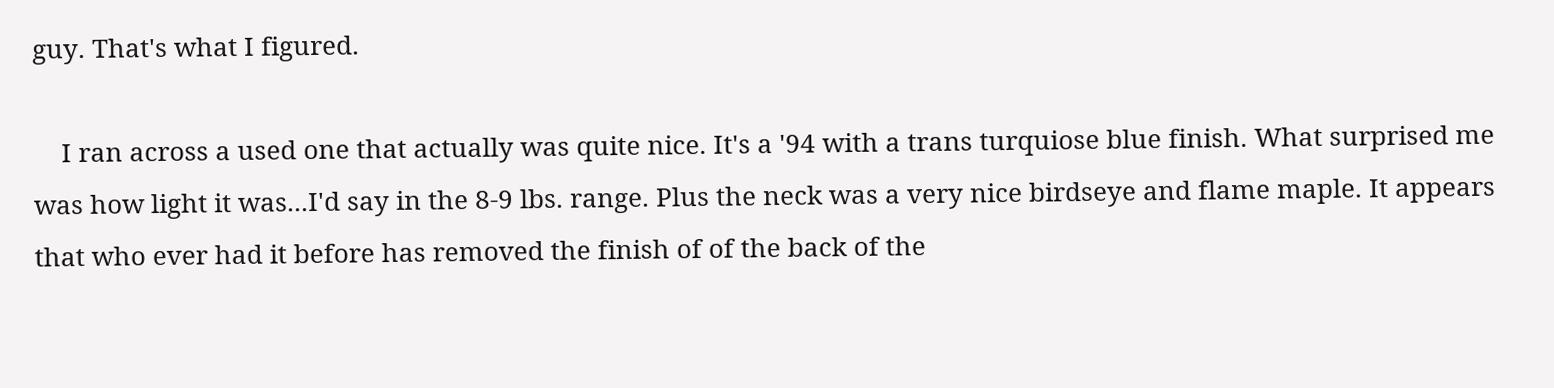guy. That's what I figured.

    I ran across a used one that actually was quite nice. It's a '94 with a trans turquiose blue finish. What surprised me was how light it was...I'd say in the 8-9 lbs. range. Plus the neck was a very nice birdseye and flame maple. It appears that who ever had it before has removed the finish of of the back of the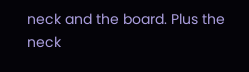neck and the board. Plus the neck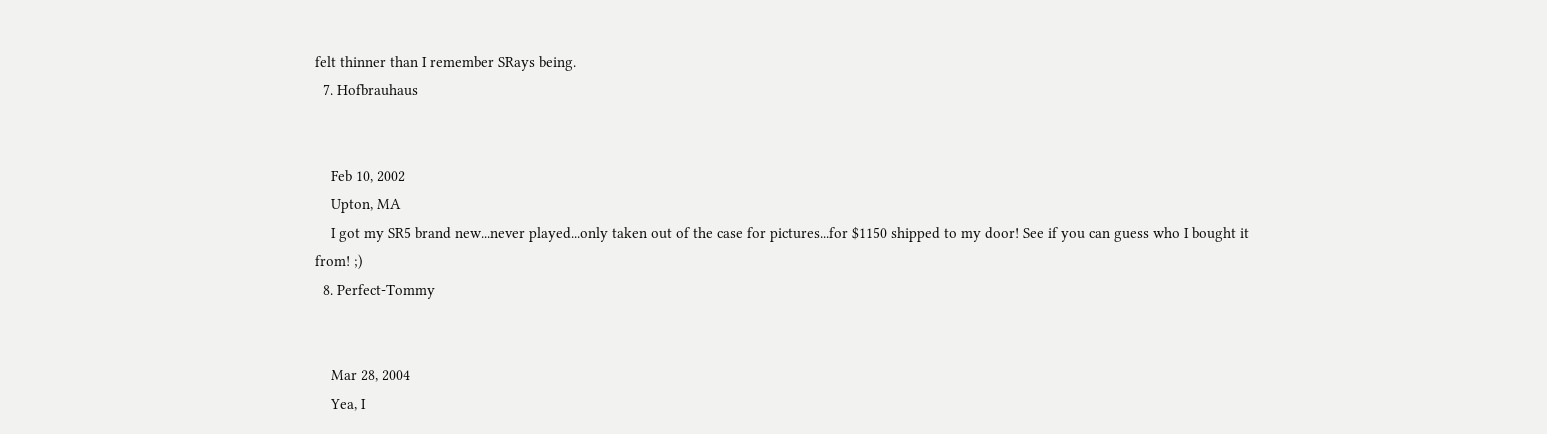felt thinner than I remember SRays being.
  7. Hofbrauhaus


    Feb 10, 2002
    Upton, MA
    I got my SR5 brand new...never played...only taken out of the case for pictures...for $1150 shipped to my door! See if you can guess who I bought it from! ;)
  8. Perfect-Tommy


    Mar 28, 2004
    Yea, I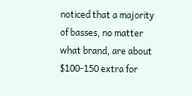noticed that a majority of basses, no matter what brand, are about $100-150 extra for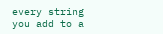every string you add to a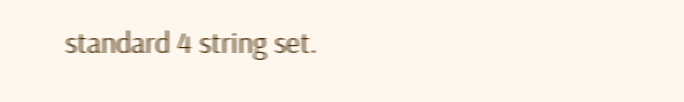standard 4 string set.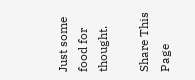Just some food for thought.

Share This Page